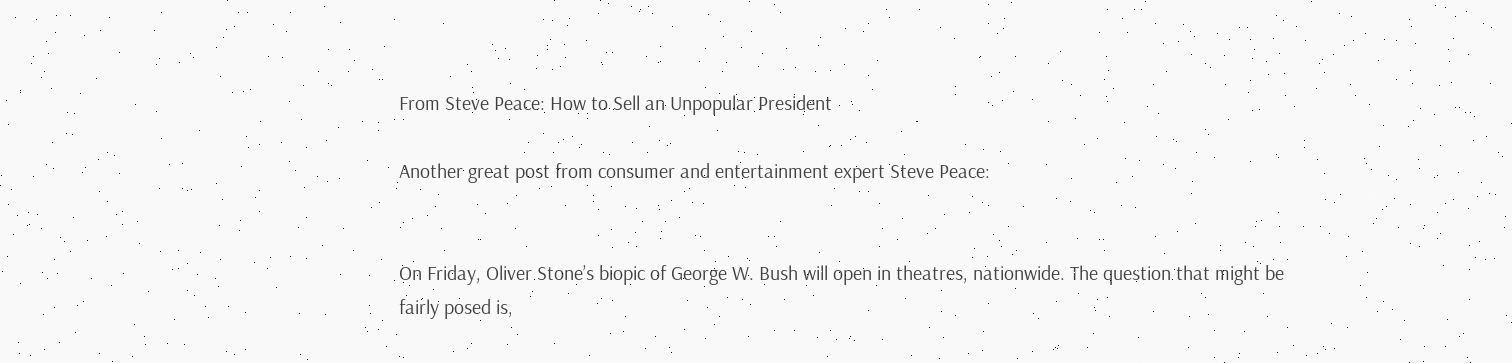From Steve Peace: How to Sell an Unpopular President

Another great post from consumer and entertainment expert Steve Peace:


On Friday, Oliver Stone’s biopic of George W. Bush will open in theatres, nationwide. The question that might be fairly posed is,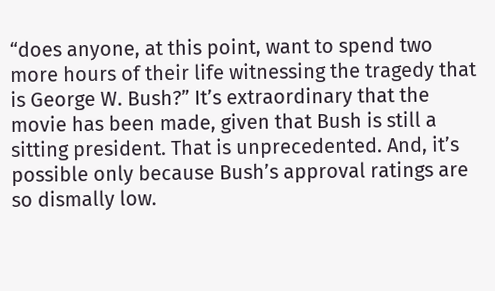“does anyone, at this point, want to spend two more hours of their life witnessing the tragedy that is George W. Bush?” It’s extraordinary that the movie has been made, given that Bush is still a sitting president. That is unprecedented. And, it’s possible only because Bush’s approval ratings are so dismally low.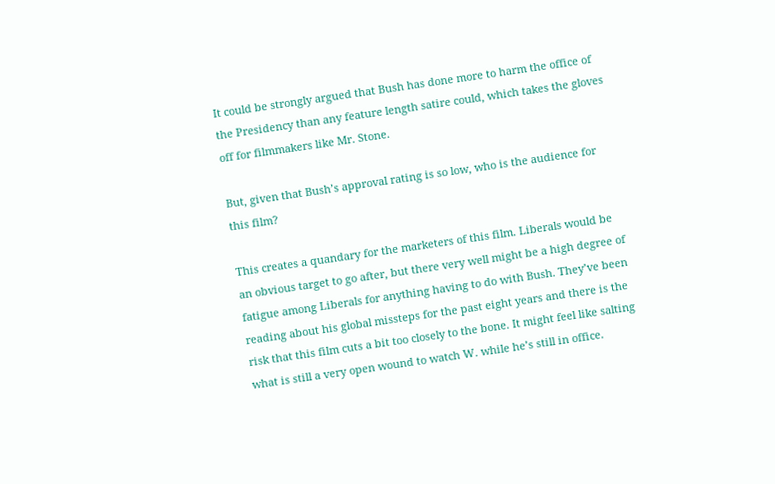It could be strongly argued that Bush has done more to harm the office of the Presidency than any feature length satire could, which takes the gloves off for filmmakers like Mr. Stone.

But, given that Bush’s approval rating is so low, who is the audience for this film?

This creates a quandary for the marketers of this film. Liberals would be an obvious target to go after, but there very well might be a high degree of fatigue among Liberals for anything having to do with Bush. They’ve been reading about his global missteps for the past eight years and there is the risk that this film cuts a bit too closely to the bone. It might feel like salting what is still a very open wound to watch W. while he’s still in office.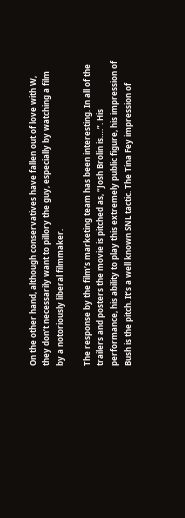On the other hand, although conservatives have fallen out of love with W, they don’t necessarily want to pillory the guy, especially by watching a film by a notoriously liberal filmmaker.

The response by the film’s marketing team has been interesting. In all of the trailers and posters the movie is pitched as, “Josh Brolin is….”. His performance, his ability to play this extremely public figure, his impression of Bush is the pitch. It’s a well known SNL tactic. The Tina Fey impression of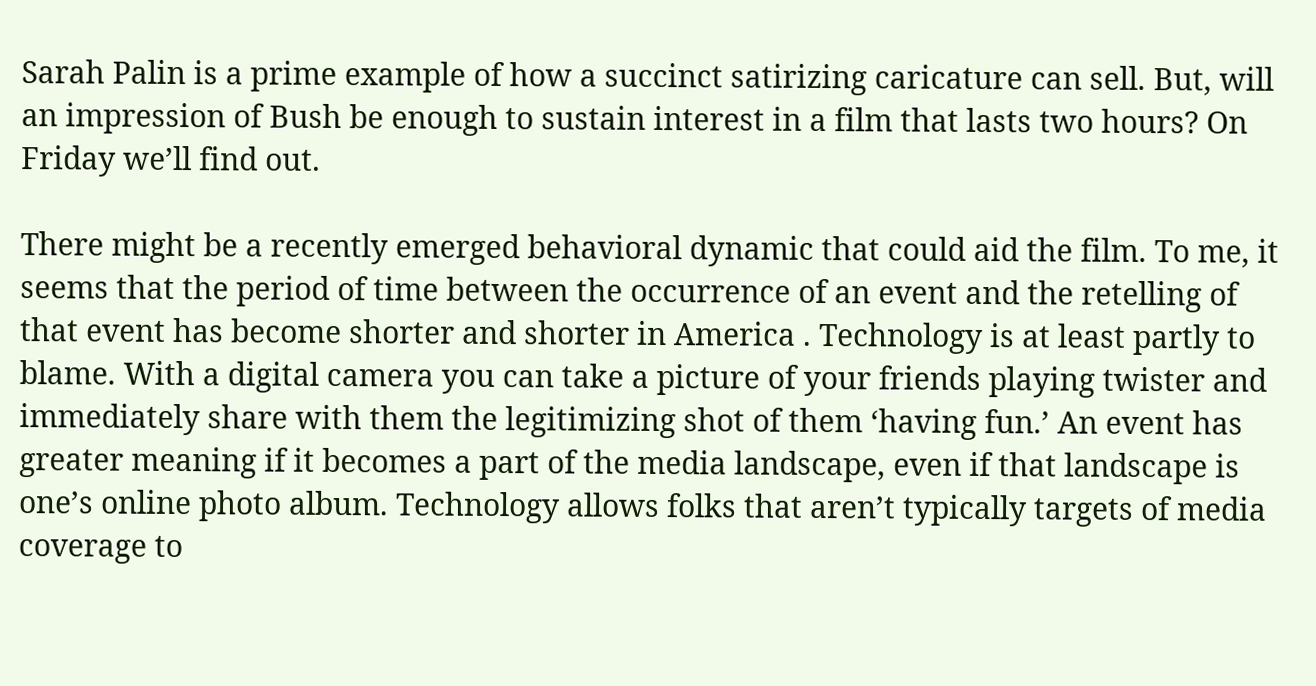Sarah Palin is a prime example of how a succinct satirizing caricature can sell. But, will an impression of Bush be enough to sustain interest in a film that lasts two hours? On Friday we’ll find out.

There might be a recently emerged behavioral dynamic that could aid the film. To me, it seems that the period of time between the occurrence of an event and the retelling of that event has become shorter and shorter in America . Technology is at least partly to blame. With a digital camera you can take a picture of your friends playing twister and immediately share with them the legitimizing shot of them ‘having fun.’ An event has greater meaning if it becomes a part of the media landscape, even if that landscape is one’s online photo album. Technology allows folks that aren’t typically targets of media coverage to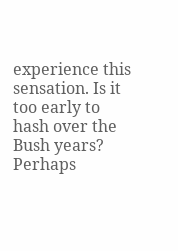experience this sensation. Is it too early to hash over the Bush years? Perhaps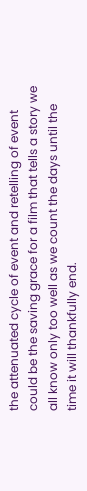the attenuated cycle of event and retelling of event could be the saving grace for a film that tells a story we all know only too well as we count the days until the time it will thankfully end.